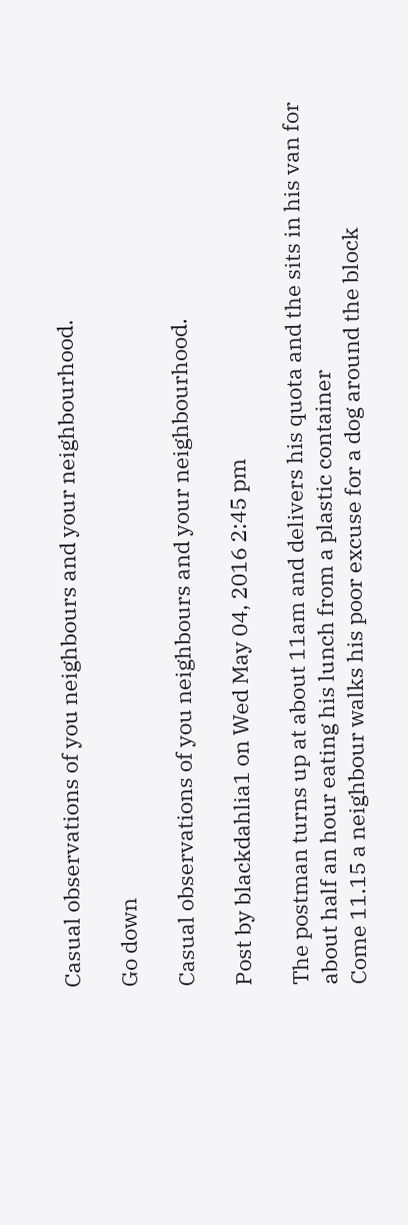Casual observations of you neighbours and your neighbourhood.

Go down

Casual observations of you neighbours and your neighbourhood.

Post by blackdahlia1 on Wed May 04, 2016 2:45 pm

The postman turns up at about 11am and delivers his quota and the sits in his van for about half an hour eating his lunch from a plastic container
Come 11.15 a neighbour walks his poor excuse for a dog around the block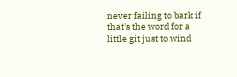never failing to bark if that's the word for a little git just to wind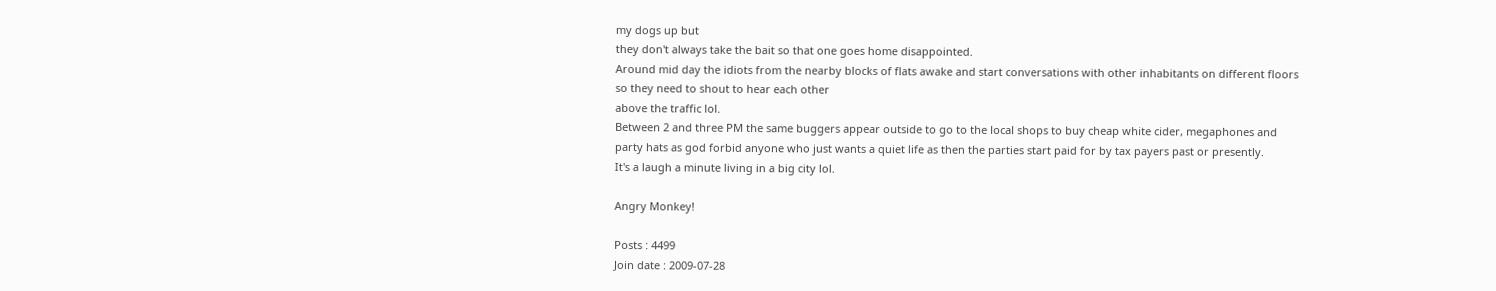my dogs up but
they don't always take the bait so that one goes home disappointed.
Around mid day the idiots from the nearby blocks of flats awake and start conversations with other inhabitants on different floors so they need to shout to hear each other
above the traffic lol.
Between 2 and three PM the same buggers appear outside to go to the local shops to buy cheap white cider, megaphones and party hats as god forbid anyone who just wants a quiet life as then the parties start paid for by tax payers past or presently.
It's a laugh a minute living in a big city lol.

Angry Monkey!

Posts : 4499
Join date : 2009-07-28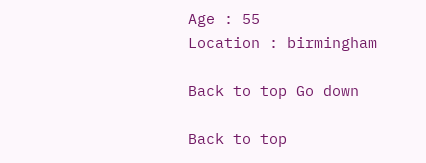Age : 55
Location : birmingham

Back to top Go down

Back to top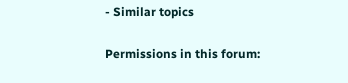- Similar topics

Permissions in this forum: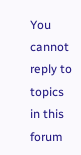You cannot reply to topics in this forum